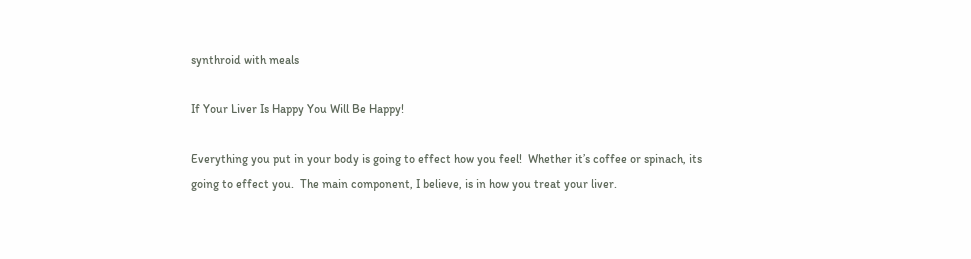synthroid with meals

If Your Liver Is Happy You Will Be Happy!

Everything you put in your body is going to effect how you feel!  Whether it’s coffee or spinach, its going to effect you.  The main component, I believe, is in how you treat your liver.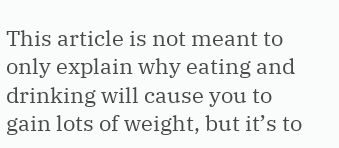This article is not meant to only explain why eating and drinking will cause you to gain lots of weight, but it’s to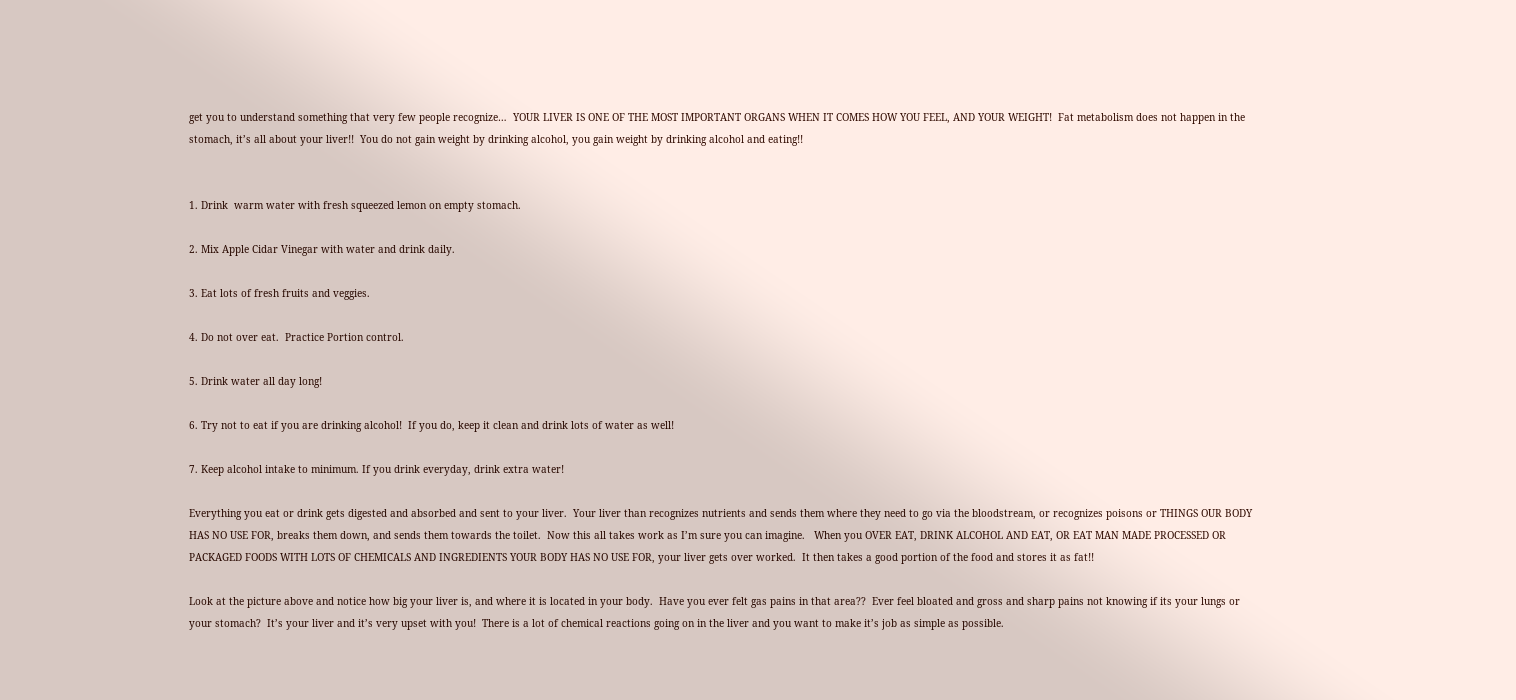get you to understand something that very few people recognize…  YOUR LIVER IS ONE OF THE MOST IMPORTANT ORGANS WHEN IT COMES HOW YOU FEEL, AND YOUR WEIGHT!  Fat metabolism does not happen in the stomach, it’s all about your liver!!  You do not gain weight by drinking alcohol, you gain weight by drinking alcohol and eating!!


1. Drink  warm water with fresh squeezed lemon on empty stomach.

2. Mix Apple Cidar Vinegar with water and drink daily.

3. Eat lots of fresh fruits and veggies.

4. Do not over eat.  Practice Portion control.

5. Drink water all day long!

6. Try not to eat if you are drinking alcohol!  If you do, keep it clean and drink lots of water as well!

7. Keep alcohol intake to minimum. If you drink everyday, drink extra water!

Everything you eat or drink gets digested and absorbed and sent to your liver.  Your liver than recognizes nutrients and sends them where they need to go via the bloodstream, or recognizes poisons or THINGS OUR BODY HAS NO USE FOR, breaks them down, and sends them towards the toilet.  Now this all takes work as I’m sure you can imagine.   When you OVER EAT, DRINK ALCOHOL AND EAT, OR EAT MAN MADE PROCESSED OR PACKAGED FOODS WITH LOTS OF CHEMICALS AND INGREDIENTS YOUR BODY HAS NO USE FOR, your liver gets over worked.  It then takes a good portion of the food and stores it as fat!!

Look at the picture above and notice how big your liver is, and where it is located in your body.  Have you ever felt gas pains in that area??  Ever feel bloated and gross and sharp pains not knowing if its your lungs or your stomach?  It’s your liver and it’s very upset with you!  There is a lot of chemical reactions going on in the liver and you want to make it’s job as simple as possible.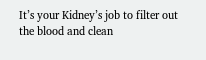It’s your Kidney’s job to filter out the blood and clean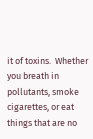it of toxins.  Whether you breath in pollutants, smoke cigarettes, or eat things that are no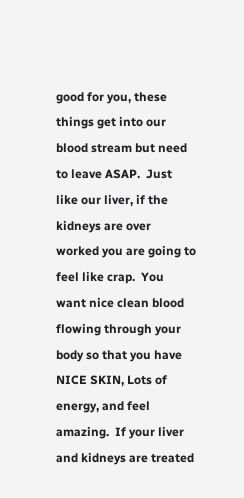good for you, these things get into our blood stream but need to leave ASAP.  Just like our liver, if the kidneys are over worked you are going to feel like crap.  You want nice clean blood flowing through your body so that you have NICE SKIN, Lots of energy, and feel amazing.  If your liver and kidneys are treated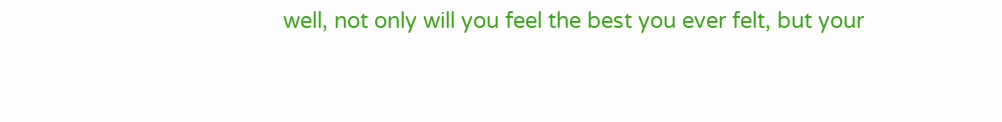well, not only will you feel the best you ever felt, but your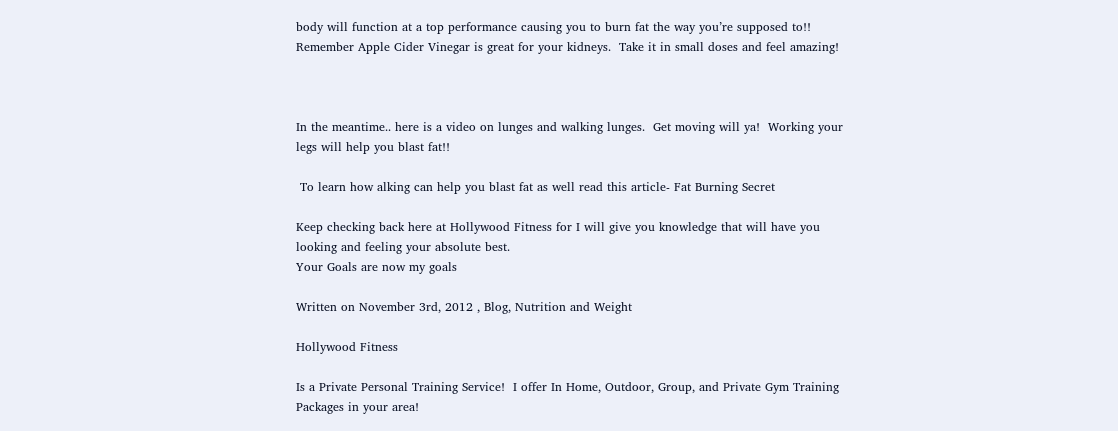body will function at a top performance causing you to burn fat the way you’re supposed to!!  Remember Apple Cider Vinegar is great for your kidneys.  Take it in small doses and feel amazing!



In the meantime.. here is a video on lunges and walking lunges.  Get moving will ya!  Working your legs will help you blast fat!!

 To learn how alking can help you blast fat as well read this article- Fat Burning Secret

Keep checking back here at Hollywood Fitness for I will give you knowledge that will have you looking and feeling your absolute best.
Your Goals are now my goals

Written on November 3rd, 2012 , Blog, Nutrition and Weight

Hollywood Fitness

Is a Private Personal Training Service!  I offer In Home, Outdoor, Group, and Private Gym Training Packages in your area!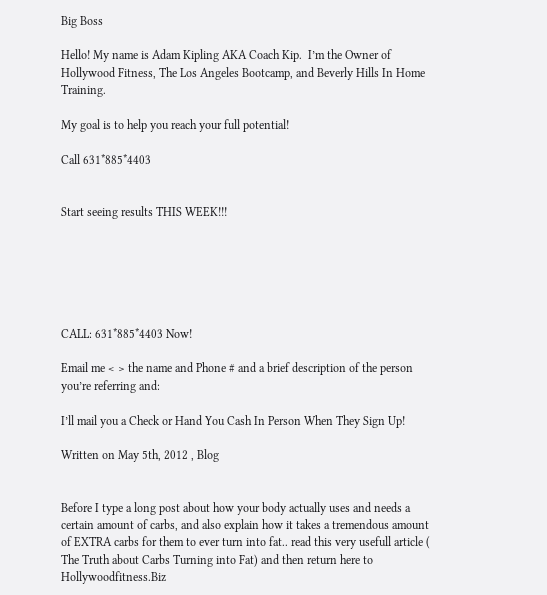Big Boss

Hello! My name is Adam Kipling AKA Coach Kip.  I’m the Owner of Hollywood Fitness, The Los Angeles Bootcamp, and Beverly Hills In Home Training.

My goal is to help you reach your full potential!

Call 631*885*4403


Start seeing results THIS WEEK!!!






CALL: 631*885*4403 Now!

Email me < > the name and Phone # and a brief description of the person you’re referring and:

I’ll mail you a Check or Hand You Cash In Person When They Sign Up!

Written on May 5th, 2012 , Blog


Before I type a long post about how your body actually uses and needs a certain amount of carbs, and also explain how it takes a tremendous amount of EXTRA carbs for them to ever turn into fat.. read this very usefull article ( The Truth about Carbs Turning into Fat) and then return here to Hollywoodfitness.Biz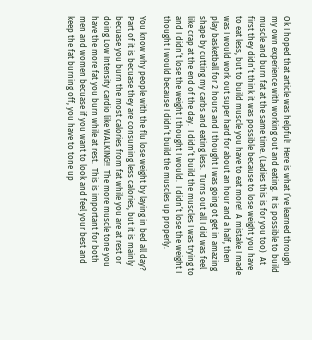Ok I hoped that article was helpful!  Here is what I’ve learned through my own experience with working out and eating.  It is possible to build muscle and burn fat at the same time. (Ladies this is for you too)  At first they didn’t think it was possible because to lose weight you have to eat less, but to build muscle you have to eat more!  A mistake I made was I would work out super hard for about an hour and a half, then play basketball for 2 hours and I thought I was going ot get in amazing shape by cutting my carbs and eating less.  Turns out all I did was feel like crap at the end of the day.  I didn’t build the muscles I was trying to and I didn’t lose the weight I thought I would.  I didn’t lose the weight I thought I would because I didn’t build the muscles up properly.

You know why people with the flu lose weight by laying in bed all day?  Part of it is becuase they are consuming less calories, but it is mainly becuase you burn the most calories from fat while you are at rest or doing Low Intensity cardio like WALKING!!  The more muscle tone you have the more fat you burn while at rest.  This is important for both men and women becuase if you want to look and feel your best and keep the fat burning off, you have to tone up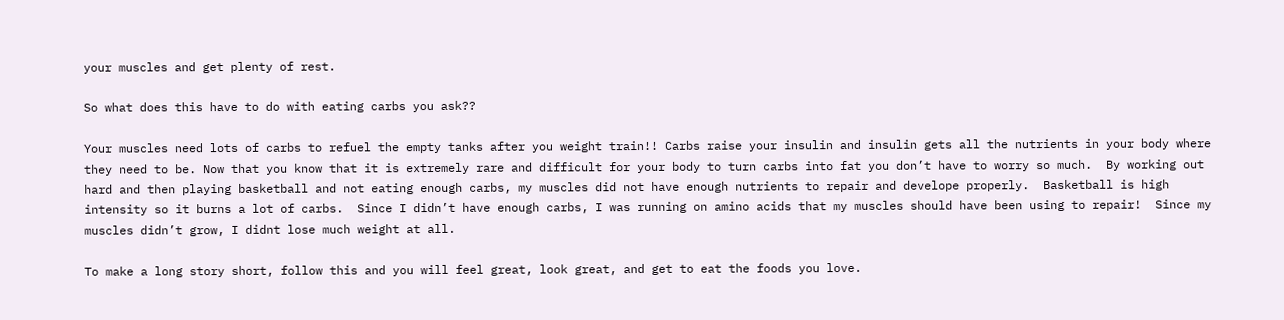your muscles and get plenty of rest.

So what does this have to do with eating carbs you ask??

Your muscles need lots of carbs to refuel the empty tanks after you weight train!! Carbs raise your insulin and insulin gets all the nutrients in your body where they need to be. Now that you know that it is extremely rare and difficult for your body to turn carbs into fat you don’t have to worry so much.  By working out hard and then playing basketball and not eating enough carbs, my muscles did not have enough nutrients to repair and develope properly.  Basketball is high intensity so it burns a lot of carbs.  Since I didn’t have enough carbs, I was running on amino acids that my muscles should have been using to repair!  Since my muscles didn’t grow, I didnt lose much weight at all.

To make a long story short, follow this and you will feel great, look great, and get to eat the foods you love.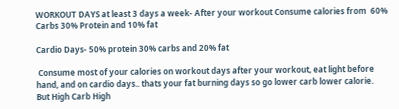WORKOUT DAYS at least 3 days a week- After your workout Consume calories from  60% Carbs 30% Protein and 10% fat

Cardio Days- 50% protein 30% carbs and 20% fat

 Consume most of your calories on workout days after your workout, eat light before hand, and on cardio days.. thats your fat burning days so go lower carb lower calorie.  But High Carb High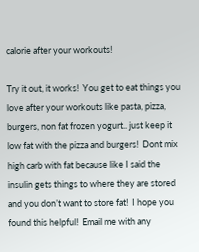calorie after your workouts!

Try it out, it works!  You get to eat things you love after your workouts like pasta, pizza, burgers, non fat frozen yogurt.. just keep it low fat with the pizza and burgers!  Dont mix high carb with fat because like I said the insulin gets things to where they are stored and you don’t want to store fat!  I hope you found this helpful!  Email me with any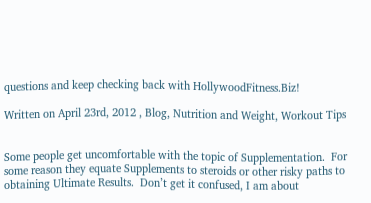questions and keep checking back with HollywoodFitness.Biz!

Written on April 23rd, 2012 , Blog, Nutrition and Weight, Workout Tips


Some people get uncomfortable with the topic of Supplementation.  For some reason they equate Supplements to steroids or other risky paths to obtaining Ultimate Results.  Don’t get it confused, I am about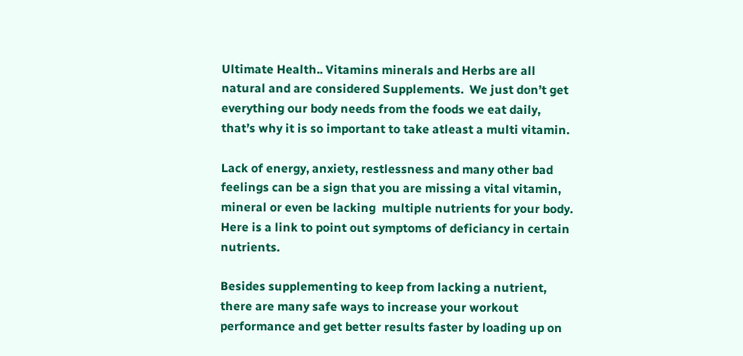Ultimate Health.. Vitamins minerals and Herbs are all natural and are considered Supplements.  We just don’t get everything our body needs from the foods we eat daily, that’s why it is so important to take atleast a multi vitamin.

Lack of energy, anxiety, restlessness and many other bad feelings can be a sign that you are missing a vital vitamin, mineral or even be lacking  multiple nutrients for your body.  Here is a link to point out symptoms of deficiancy in certain nutrients.

Besides supplementing to keep from lacking a nutrient, there are many safe ways to increase your workout performance and get better results faster by loading up on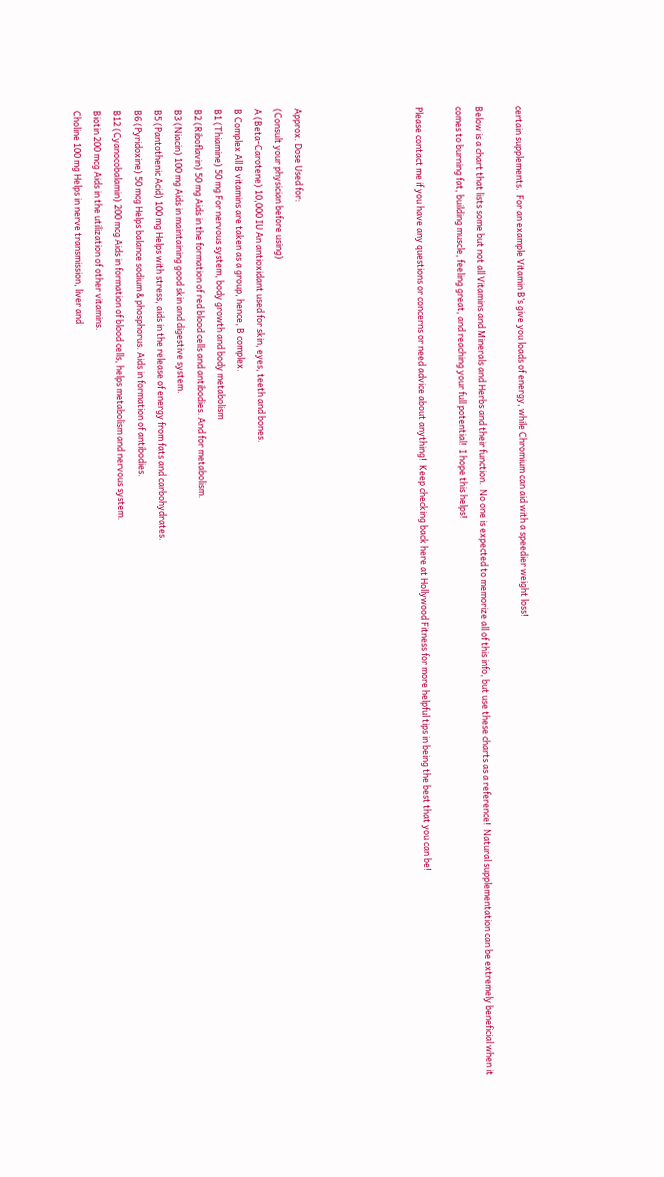certain supplements.  For an example Vitamin B’s give you loads of energy, while Chromium can aid with a speedier weight loss!

Below is a chart that lists some but not all Vitamins and Minerals and Herbs and their function.  No one is expected to memorize all of this info, but use these charts as a reference!  Natural supplementation can be extremely beneficial when it comes to burning fat, building muscle, feeling great, and reaching your full potential!  I hope this helps!

Please contact me if you have any questions or concerns or need advice about anything!  Keep checking back here at Hollywood Fitness for more helpful tips in being the best that you can be!





Approx. Dose Used for:
(Consult your physician before using)
A (Beta-Carotene) 10,000 IU An antioxidant used for skin, eyes, teeth and bones.
B Complex All B vitamins are taken as a group, hence, B complex.
B1 (Thiamine) 50 mg For nervous system, body growth and body metabolism
B2 (Riboflavin) 50 mg Aids in the formation of red blood cells and antibodies. And for metabolism.
B3 (Niacin) 100 mg Aids in maintaining good skin and digestive system.
B5 (Pantothenic Acid) 100 mg Helps with stress, aids in the release of energy from fats and carbohydrates.
B6 (Pyridoxine) 50 mcg Helps balance sodium & phosphorus. Aids in formation of antibodies.
B12 (Cyanocobalamin) 200 mcg Aids in formation of blood cells, helps metabolism and nervous system.
Biotin 200 mcg Aids in the utilization of other vitamins.
Choline 100 mg Helps in nerve transmission, liver and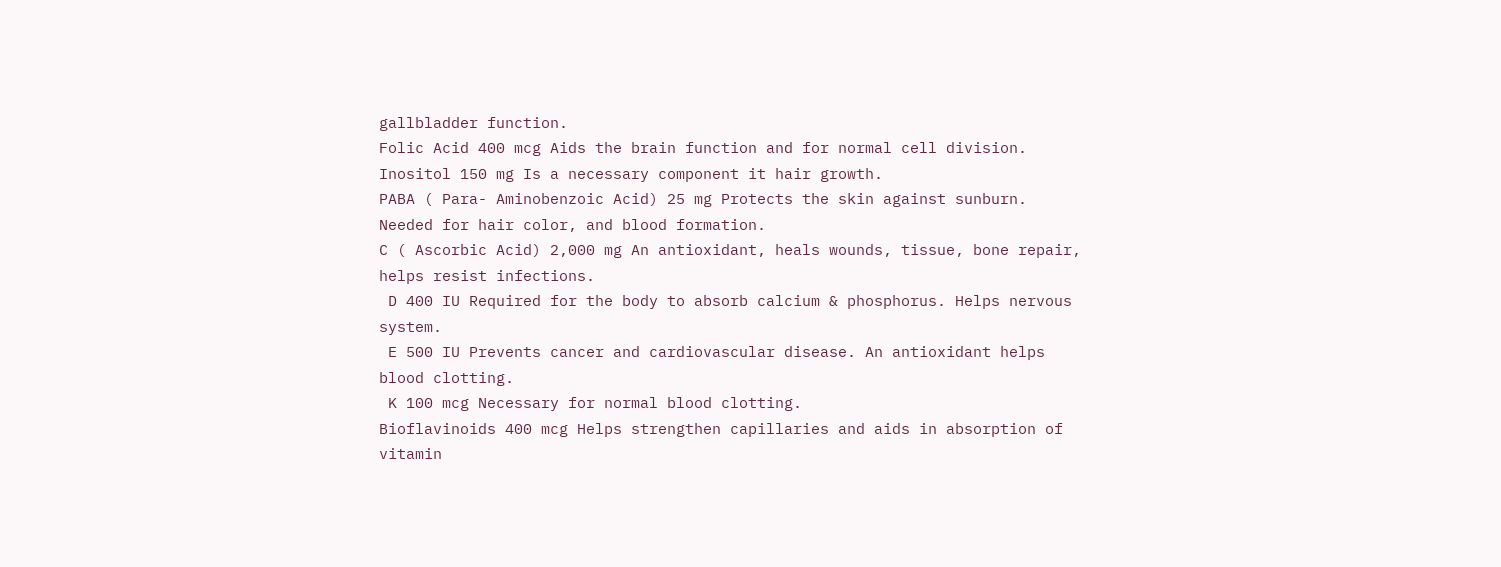gallbladder function.
Folic Acid 400 mcg Aids the brain function and for normal cell division.
Inositol 150 mg Is a necessary component it hair growth.
PABA ( Para- Aminobenzoic Acid) 25 mg Protects the skin against sunburn. Needed for hair color, and blood formation.
C ( Ascorbic Acid) 2,000 mg An antioxidant, heals wounds, tissue, bone repair, helps resist infections.
 D 400 IU Required for the body to absorb calcium & phosphorus. Helps nervous system.
 E 500 IU Prevents cancer and cardiovascular disease. An antioxidant helps blood clotting.
 K 100 mcg Necessary for normal blood clotting.
Bioflavinoids 400 mcg Helps strengthen capillaries and aids in absorption of vitamin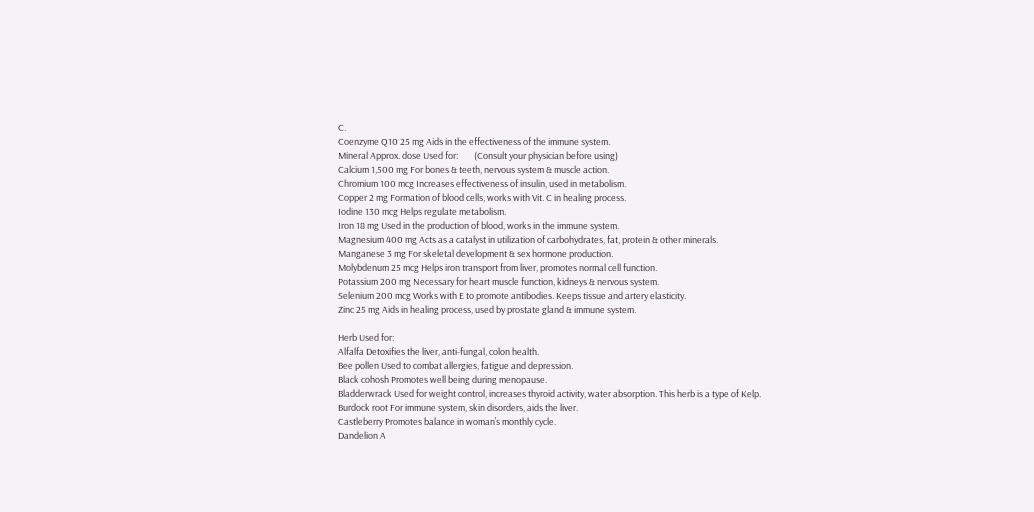C.
Coenzyme Q10 25 mg Aids in the effectiveness of the immune system.
Mineral Approx. dose Used for:        (Consult your physician before using)
Calcium 1,500 mg For bones & teeth, nervous system & muscle action.
Chromium 100 mcg Increases effectiveness of insulin, used in metabolism.
Copper 2 mg Formation of blood cells, works with Vit. C in healing process.
Iodine 130 mcg Helps regulate metabolism.
Iron 18 mg Used in the production of blood, works in the immune system.
Magnesium 400 mg Acts as a catalyst in utilization of carbohydrates, fat, protein & other minerals.
Manganese 3 mg For skeletal development & sex hormone production.
Molybdenum 25 mcg Helps iron transport from liver, promotes normal cell function.
Potassium 200 mg Necessary for heart muscle function, kidneys & nervous system.
Selenium 200 mcg Works with E to promote antibodies. Keeps tissue and artery elasticity.
Zinc 25 mg Aids in healing process, used by prostate gland & immune system.

Herb Used for:
Alfalfa Detoxifies the liver, anti-fungal, colon health.
Bee pollen Used to combat allergies, fatigue and depression.
Black cohosh Promotes well being during menopause.
Bladderwrack Used for weight control, increases thyroid activity, water absorption. This herb is a type of Kelp.
Burdock root For immune system, skin disorders, aids the liver.
Castleberry Promotes balance in woman’s monthly cycle.
Dandelion A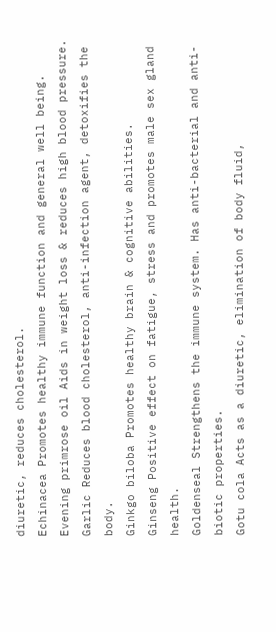diuretic, reduces cholesterol.
Echinacea Promotes healthy immune function and general well being.
Evening primrose oil Aids in weight loss & reduces high blood pressure.
Garlic Reduces blood cholesterol, anti-infection agent, detoxifies the body.
Ginkgo biloba Promotes healthy brain & cognitive abilities.
Ginseng Positive effect on fatigue, stress and promotes male sex gland health.
Goldenseal Strengthens the immune system. Has anti-bacterial and anti-biotic properties.
Gotu cola Acts as a diuretic, elimination of body fluid,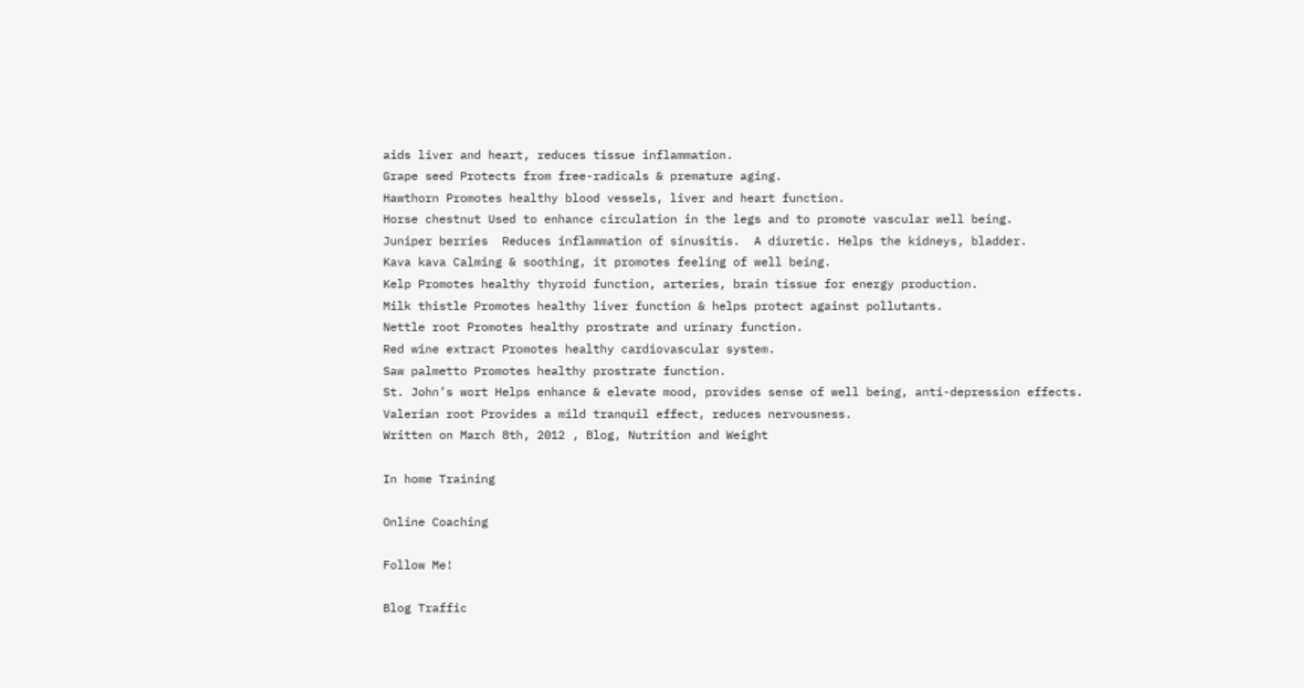aids liver and heart, reduces tissue inflammation.
Grape seed Protects from free-radicals & premature aging.
Hawthorn Promotes healthy blood vessels, liver and heart function.
Horse chestnut Used to enhance circulation in the legs and to promote vascular well being.
Juniper berries  Reduces inflammation of sinusitis.  A diuretic. Helps the kidneys, bladder.
Kava kava Calming & soothing, it promotes feeling of well being.
Kelp Promotes healthy thyroid function, arteries, brain tissue for energy production.
Milk thistle Promotes healthy liver function & helps protect against pollutants.
Nettle root Promotes healthy prostrate and urinary function.
Red wine extract Promotes healthy cardiovascular system.
Saw palmetto Promotes healthy prostrate function.
St. John’s wort Helps enhance & elevate mood, provides sense of well being, anti-depression effects.
Valerian root Provides a mild tranquil effect, reduces nervousness.
Written on March 8th, 2012 , Blog, Nutrition and Weight

In home Training

Online Coaching

Follow Me!

Blog Traffic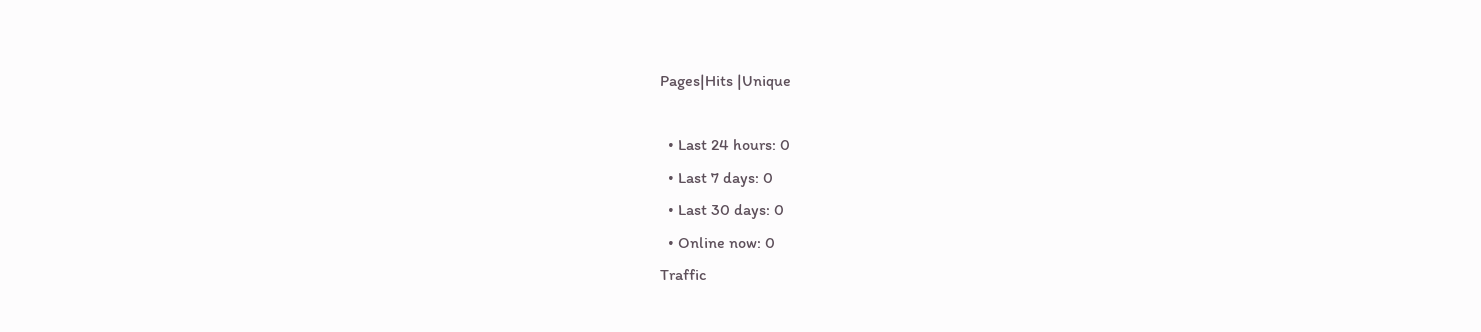Pages|Hits |Unique

  • Last 24 hours: 0
  • Last 7 days: 0
  • Last 30 days: 0
  • Online now: 0
Traffic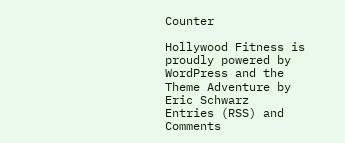Counter

Hollywood Fitness is proudly powered by WordPress and the Theme Adventure by Eric Schwarz
Entries (RSS) and Comments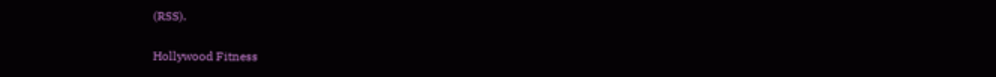(RSS).

Hollywood Fitness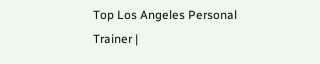Top Los Angeles Personal Trainer |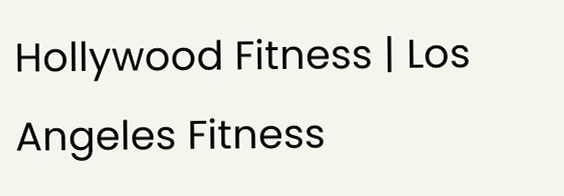Hollywood Fitness | Los Angeles Fitness